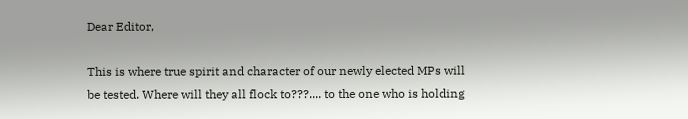Dear Editor,

This is where true spirit and character of our newly elected MPs will be tested. Where will they all flock to???.... to the one who is holding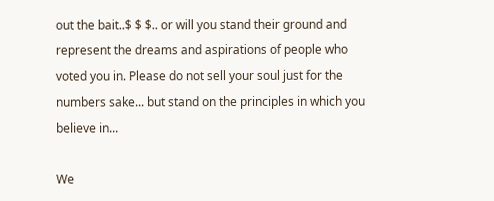out the bait..$ $ $.. or will you stand their ground and represent the dreams and aspirations of people who voted you in. Please do not sell your soul just for the numbers sake... but stand on the principles in which you believe in...

We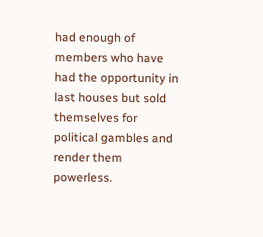had enough of members who have had the opportunity in last houses but sold themselves for political gambles and render them powerless.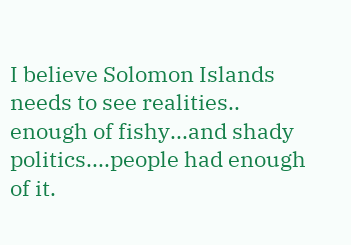I believe Solomon Islands needs to see realities.. enough of fishy...and shady politics....people had enough of it.